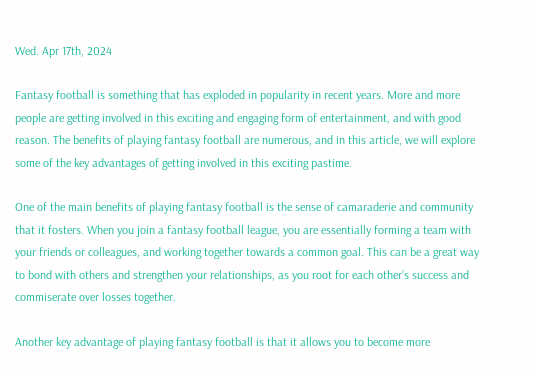Wed. Apr 17th, 2024

Fantasy football is something that has exploded in popularity in recent years. More and more people are getting involved in this exciting and engaging form of entertainment, and with good reason. The benefits of playing fantasy football are numerous, and in this article, we will explore some of the key advantages of getting involved in this exciting pastime.

One of the main benefits of playing fantasy football is the sense of camaraderie and community that it fosters. When you join a fantasy football league, you are essentially forming a team with your friends or colleagues, and working together towards a common goal. This can be a great way to bond with others and strengthen your relationships, as you root for each other’s success and commiserate over losses together.

Another key advantage of playing fantasy football is that it allows you to become more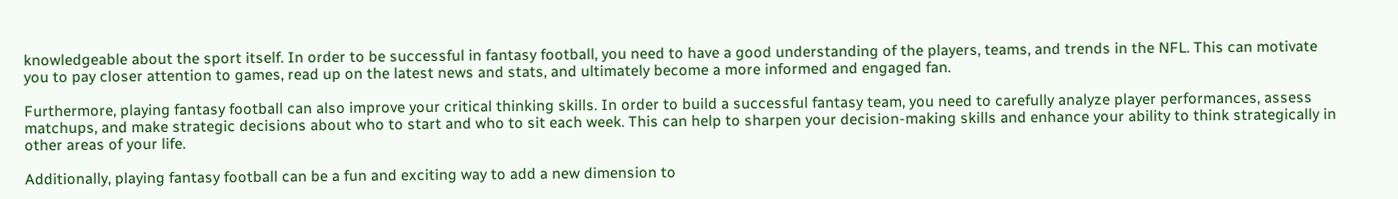knowledgeable about the sport itself. In order to be successful in fantasy football, you need to have a good understanding of the players, teams, and trends in the NFL. This can motivate you to pay closer attention to games, read up on the latest news and stats, and ultimately become a more informed and engaged fan.

Furthermore, playing fantasy football can also improve your critical thinking skills. In order to build a successful fantasy team, you need to carefully analyze player performances, assess matchups, and make strategic decisions about who to start and who to sit each week. This can help to sharpen your decision-making skills and enhance your ability to think strategically in other areas of your life.

Additionally, playing fantasy football can be a fun and exciting way to add a new dimension to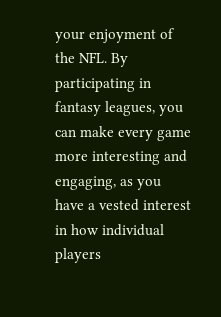your enjoyment of the NFL. By participating in fantasy leagues, you can make every game more interesting and engaging, as you have a vested interest in how individual players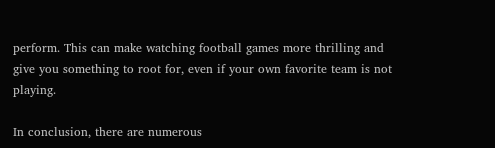perform. This can make watching football games more thrilling and give you something to root for, even if your own favorite team is not playing.

In conclusion, there are numerous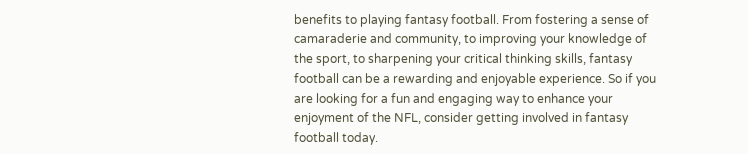benefits to playing fantasy football. From fostering a sense of camaraderie and community, to improving your knowledge of the sport, to sharpening your critical thinking skills, fantasy football can be a rewarding and enjoyable experience. So if you are looking for a fun and engaging way to enhance your enjoyment of the NFL, consider getting involved in fantasy football today.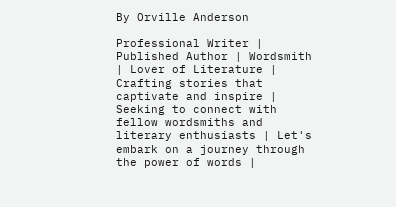By Orville Anderson

Professional Writer | Published Author | Wordsmith | Lover of Literature | Crafting stories that captivate and inspire | Seeking to connect with fellow wordsmiths and literary enthusiasts | Let's embark on a journey through the power of words |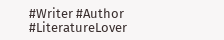#Writer #Author #LiteratureLover